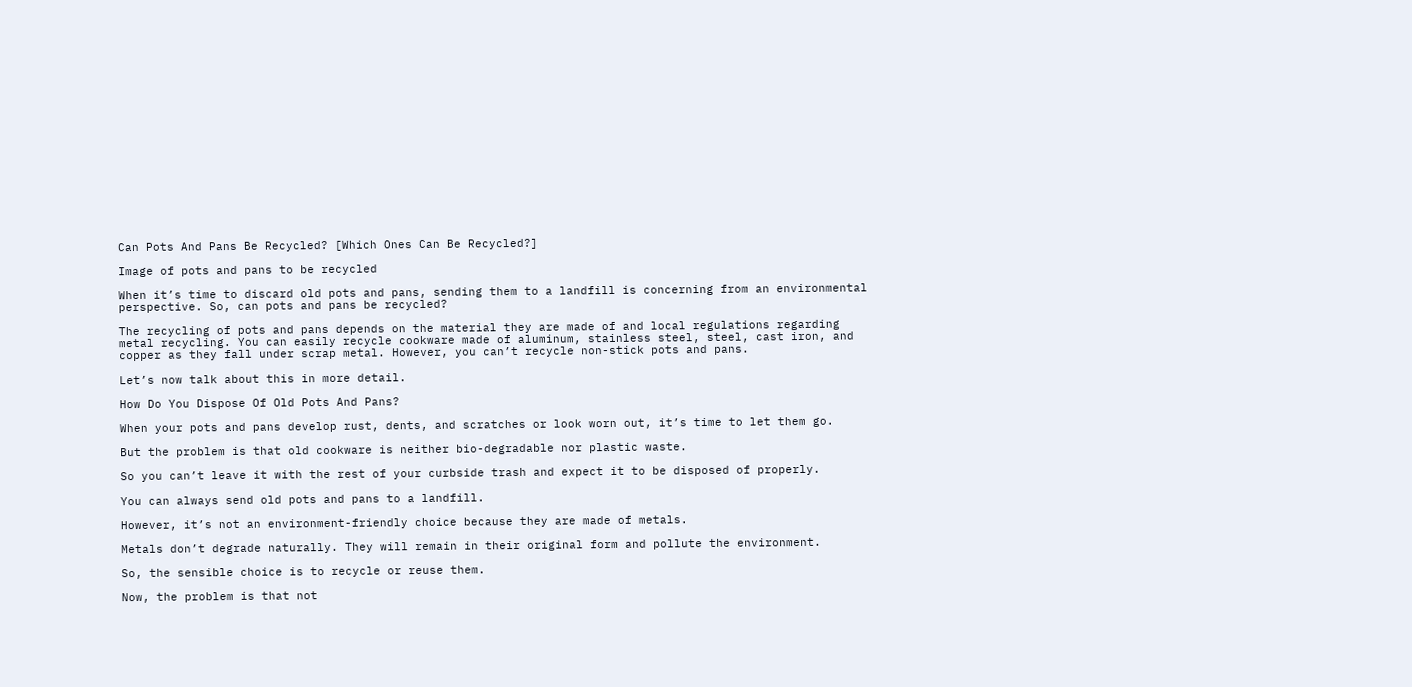Can Pots And Pans Be Recycled? [Which Ones Can Be Recycled?]

Image of pots and pans to be recycled

When it’s time to discard old pots and pans, sending them to a landfill is concerning from an environmental perspective. So, can pots and pans be recycled?

The recycling of pots and pans depends on the material they are made of and local regulations regarding metal recycling. You can easily recycle cookware made of aluminum, stainless steel, steel, cast iron, and copper as they fall under scrap metal. However, you can’t recycle non-stick pots and pans.

Let’s now talk about this in more detail.

How Do You Dispose Of Old Pots And Pans?

When your pots and pans develop rust, dents, and scratches or look worn out, it’s time to let them go.

But the problem is that old cookware is neither bio-degradable nor plastic waste.

So you can’t leave it with the rest of your curbside trash and expect it to be disposed of properly.

You can always send old pots and pans to a landfill.

However, it’s not an environment-friendly choice because they are made of metals.

Metals don’t degrade naturally. They will remain in their original form and pollute the environment.

So, the sensible choice is to recycle or reuse them.

Now, the problem is that not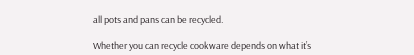all pots and pans can be recycled.

Whether you can recycle cookware depends on what it’s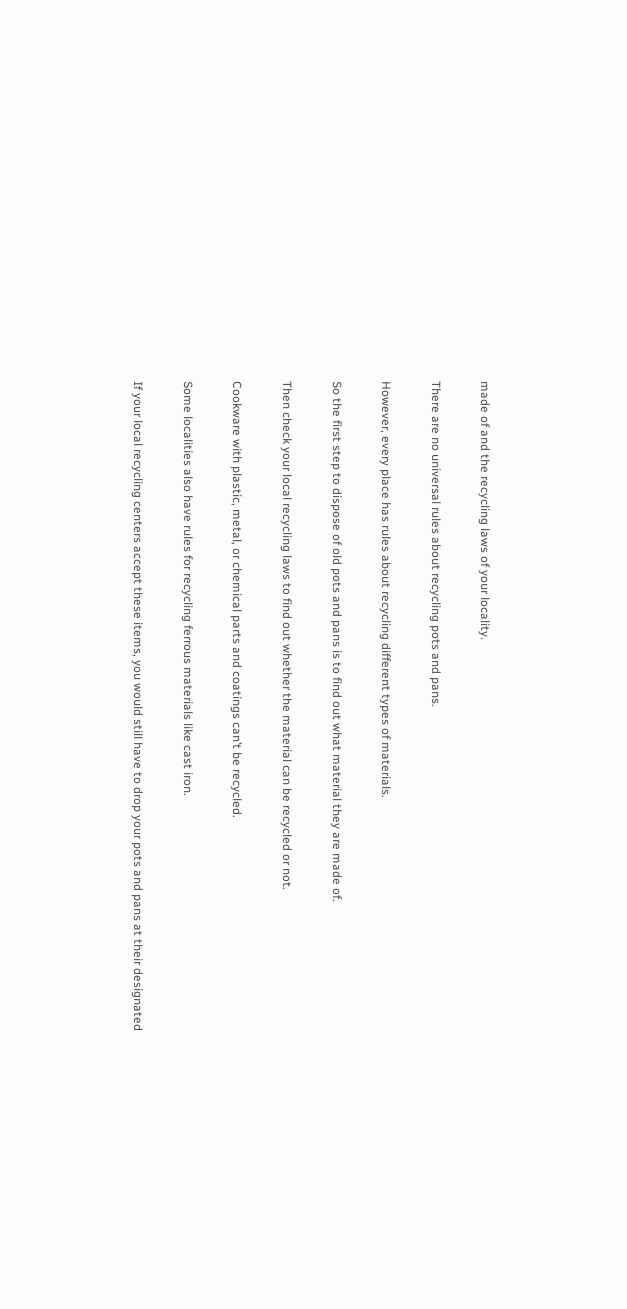made of and the recycling laws of your locality.

There are no universal rules about recycling pots and pans.

However, every place has rules about recycling different types of materials.

So the first step to dispose of old pots and pans is to find out what material they are made of.

Then check your local recycling laws to find out whether the material can be recycled or not.

Cookware with plastic, metal, or chemical parts and coatings can’t be recycled.

Some localities also have rules for recycling ferrous materials like cast iron.

If your local recycling centers accept these items, you would still have to drop your pots and pans at their designated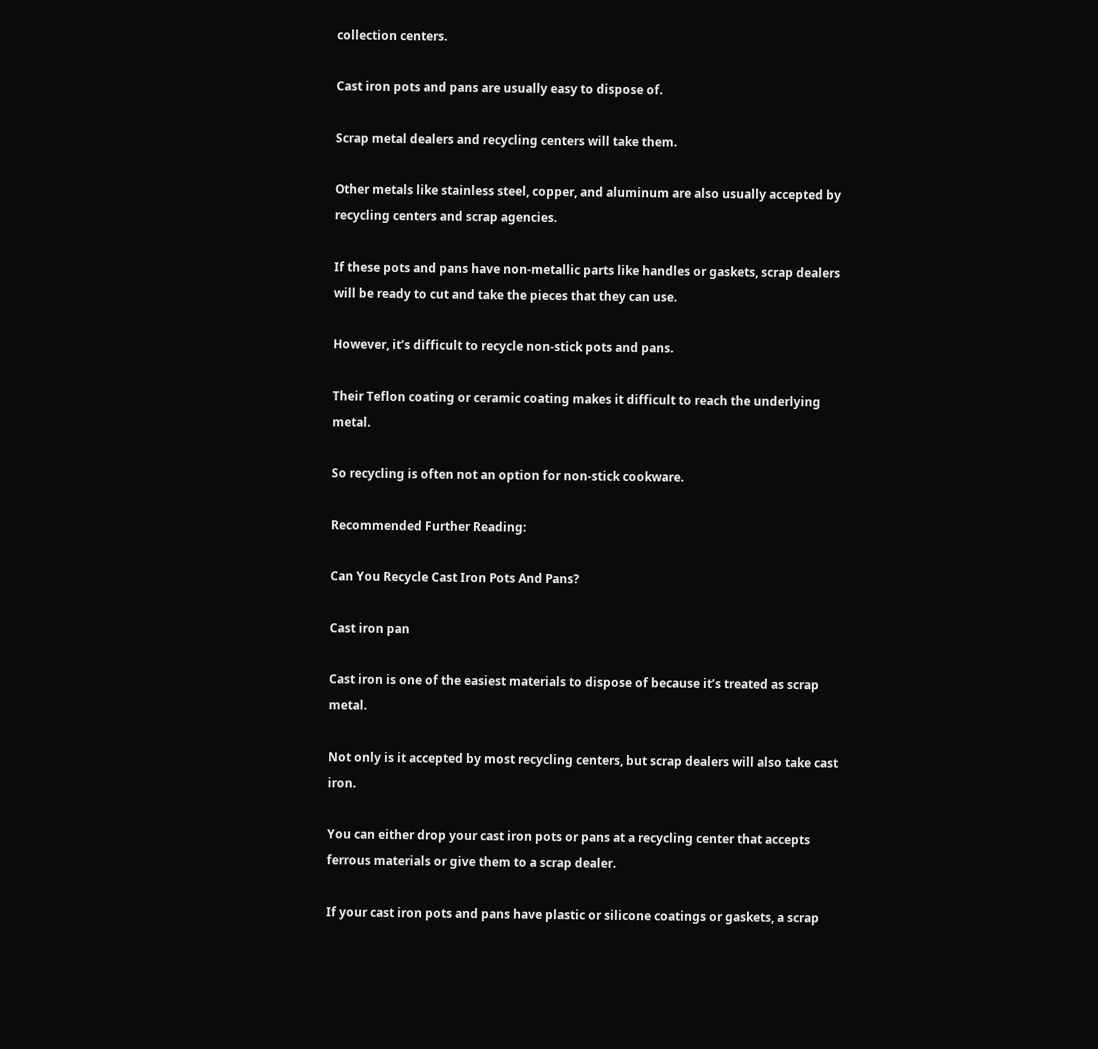collection centers.

Cast iron pots and pans are usually easy to dispose of.

Scrap metal dealers and recycling centers will take them.

Other metals like stainless steel, copper, and aluminum are also usually accepted by recycling centers and scrap agencies.

If these pots and pans have non-metallic parts like handles or gaskets, scrap dealers will be ready to cut and take the pieces that they can use.

However, it’s difficult to recycle non-stick pots and pans.

Their Teflon coating or ceramic coating makes it difficult to reach the underlying metal.

So recycling is often not an option for non-stick cookware.

Recommended Further Reading:

Can You Recycle Cast Iron Pots And Pans?

Cast iron pan

Cast iron is one of the easiest materials to dispose of because it’s treated as scrap metal.

Not only is it accepted by most recycling centers, but scrap dealers will also take cast iron.

You can either drop your cast iron pots or pans at a recycling center that accepts ferrous materials or give them to a scrap dealer.

If your cast iron pots and pans have plastic or silicone coatings or gaskets, a scrap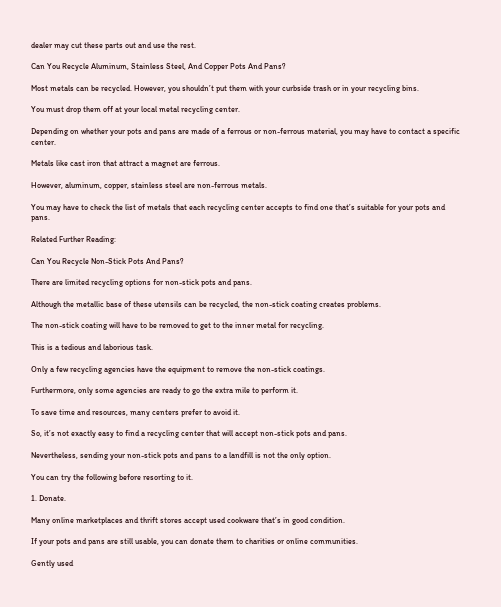dealer may cut these parts out and use the rest.

Can You Recycle Aluminum, Stainless Steel, And Copper Pots And Pans?

Most metals can be recycled. However, you shouldn’t put them with your curbside trash or in your recycling bins.

You must drop them off at your local metal recycling center.

Depending on whether your pots and pans are made of a ferrous or non-ferrous material, you may have to contact a specific center.

Metals like cast iron that attract a magnet are ferrous.

However, aluminum, copper, stainless steel are non-ferrous metals.

You may have to check the list of metals that each recycling center accepts to find one that’s suitable for your pots and pans.

Related Further Reading:

Can You Recycle Non-Stick Pots And Pans?

There are limited recycling options for non-stick pots and pans.

Although the metallic base of these utensils can be recycled, the non-stick coating creates problems.

The non-stick coating will have to be removed to get to the inner metal for recycling.

This is a tedious and laborious task.

Only a few recycling agencies have the equipment to remove the non-stick coatings.

Furthermore, only some agencies are ready to go the extra mile to perform it.

To save time and resources, many centers prefer to avoid it.

So, it’s not exactly easy to find a recycling center that will accept non-stick pots and pans.

Nevertheless, sending your non-stick pots and pans to a landfill is not the only option.

You can try the following before resorting to it.

1. Donate.

Many online marketplaces and thrift stores accept used cookware that’s in good condition.

If your pots and pans are still usable, you can donate them to charities or online communities.

Gently used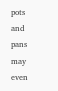pots and pans may even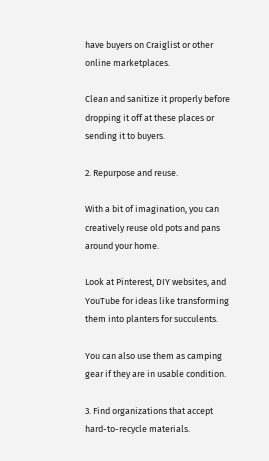have buyers on Craiglist or other online marketplaces.

Clean and sanitize it properly before dropping it off at these places or sending it to buyers.

2. Repurpose and reuse.

With a bit of imagination, you can creatively reuse old pots and pans around your home.

Look at Pinterest, DIY websites, and YouTube for ideas like transforming them into planters for succulents.

You can also use them as camping gear if they are in usable condition.

3. Find organizations that accept hard-to-recycle materials.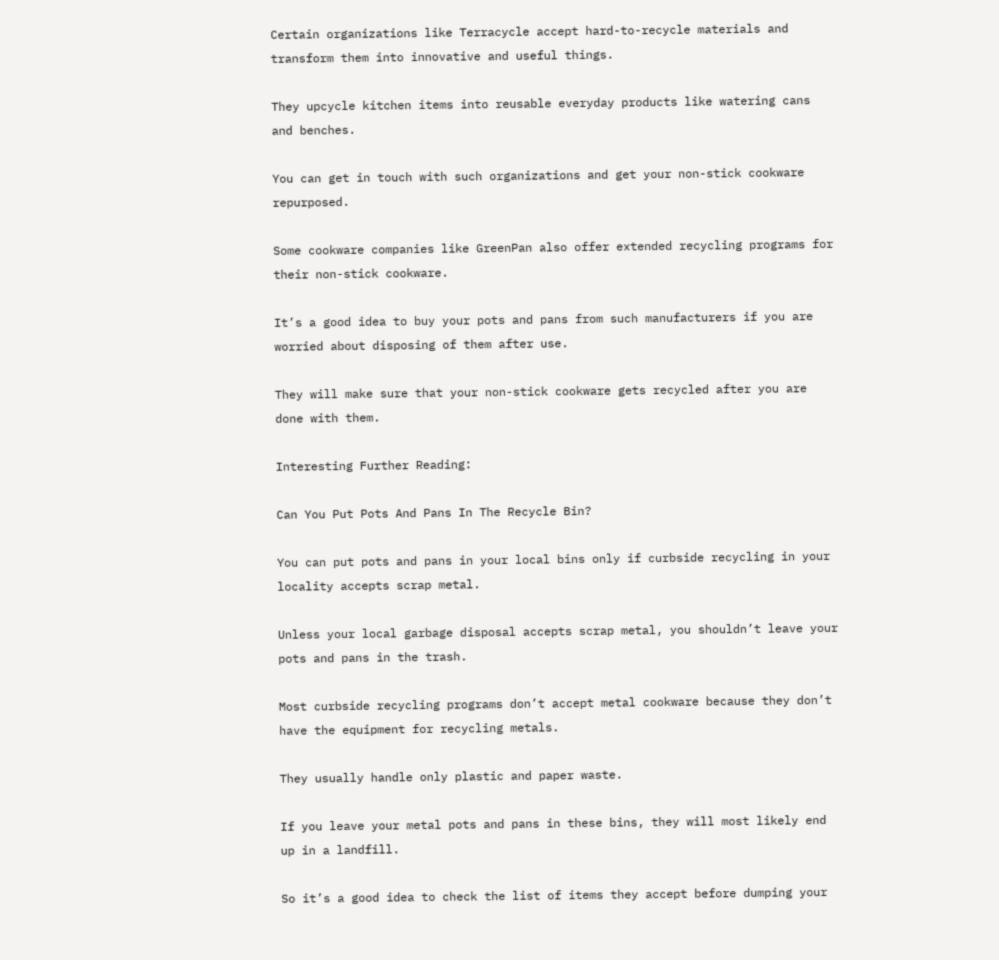Certain organizations like Terracycle accept hard-to-recycle materials and transform them into innovative and useful things.

They upcycle kitchen items into reusable everyday products like watering cans and benches.

You can get in touch with such organizations and get your non-stick cookware repurposed.

Some cookware companies like GreenPan also offer extended recycling programs for their non-stick cookware.

It’s a good idea to buy your pots and pans from such manufacturers if you are worried about disposing of them after use.

They will make sure that your non-stick cookware gets recycled after you are done with them.

Interesting Further Reading:

Can You Put Pots And Pans In The Recycle Bin?

You can put pots and pans in your local bins only if curbside recycling in your locality accepts scrap metal.

Unless your local garbage disposal accepts scrap metal, you shouldn’t leave your pots and pans in the trash.

Most curbside recycling programs don’t accept metal cookware because they don’t have the equipment for recycling metals.

They usually handle only plastic and paper waste.

If you leave your metal pots and pans in these bins, they will most likely end up in a landfill.

So it’s a good idea to check the list of items they accept before dumping your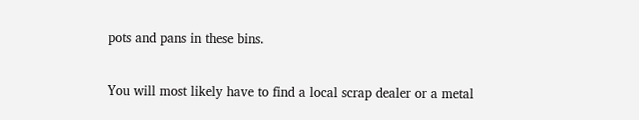pots and pans in these bins.

You will most likely have to find a local scrap dealer or a metal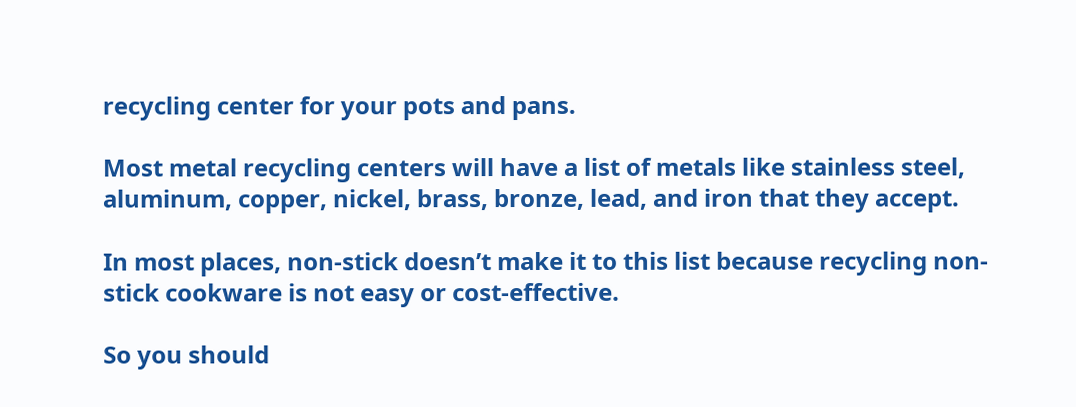recycling center for your pots and pans.

Most metal recycling centers will have a list of metals like stainless steel, aluminum, copper, nickel, brass, bronze, lead, and iron that they accept.

In most places, non-stick doesn’t make it to this list because recycling non-stick cookware is not easy or cost-effective.

So you should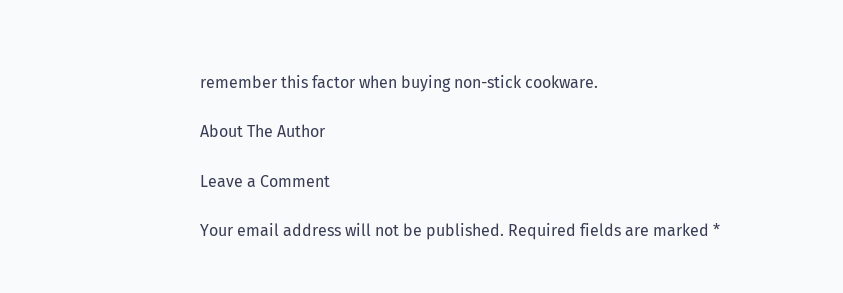remember this factor when buying non-stick cookware.

About The Author

Leave a Comment

Your email address will not be published. Required fields are marked *